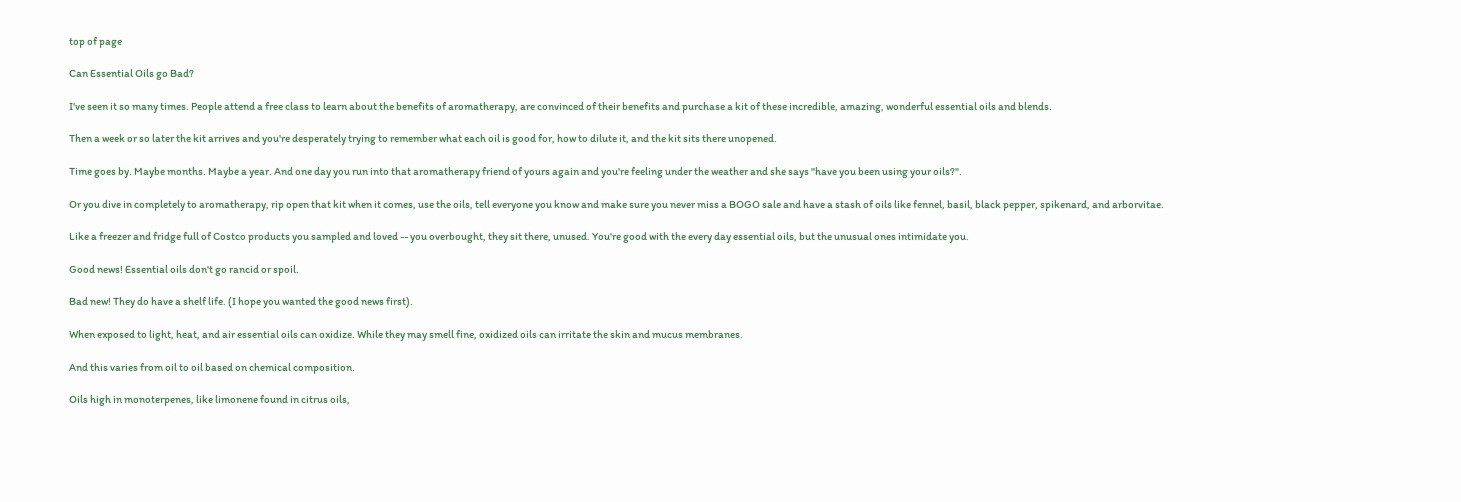top of page

Can Essential Oils go Bad?

I've seen it so many times. People attend a free class to learn about the benefits of aromatherapy, are convinced of their benefits and purchase a kit of these incredible, amazing, wonderful essential oils and blends.

Then a week or so later the kit arrives and you're desperately trying to remember what each oil is good for, how to dilute it, and the kit sits there unopened.

Time goes by. Maybe months. Maybe a year. And one day you run into that aromatherapy friend of yours again and you're feeling under the weather and she says "have you been using your oils?".

Or you dive in completely to aromatherapy, rip open that kit when it comes, use the oils, tell everyone you know and make sure you never miss a BOGO sale and have a stash of oils like fennel, basil, black pepper, spikenard, and arborvitae.

Like a freezer and fridge full of Costco products you sampled and loved -- you overbought, they sit there, unused. You're good with the every day essential oils, but the unusual ones intimidate you.

Good news! Essential oils don't go rancid or spoil.

Bad new! They do have a shelf life. (I hope you wanted the good news first).

When exposed to light, heat, and air essential oils can oxidize. While they may smell fine, oxidized oils can irritate the skin and mucus membranes.

And this varies from oil to oil based on chemical composition.

Oils high in monoterpenes, like limonene found in citrus oils,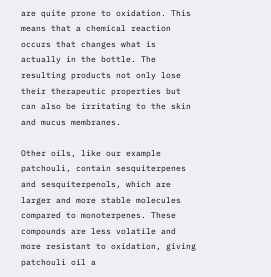are quite prone to oxidation. This means that a chemical reaction occurs that changes what is actually in the bottle. The resulting products not only lose their therapeutic properties but can also be irritating to the skin and mucus membranes.

Other oils, like our example patchouli, contain sesquiterpenes and sesquiterpenols, which are larger and more stable molecules compared to monoterpenes. These compounds are less volatile and more resistant to oxidation, giving patchouli oil a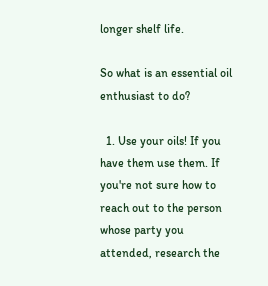longer shelf life.

So what is an essential oil enthusiast to do?

  1. Use your oils! If you have them use them. If you're not sure how to reach out to the person whose party you attended, research the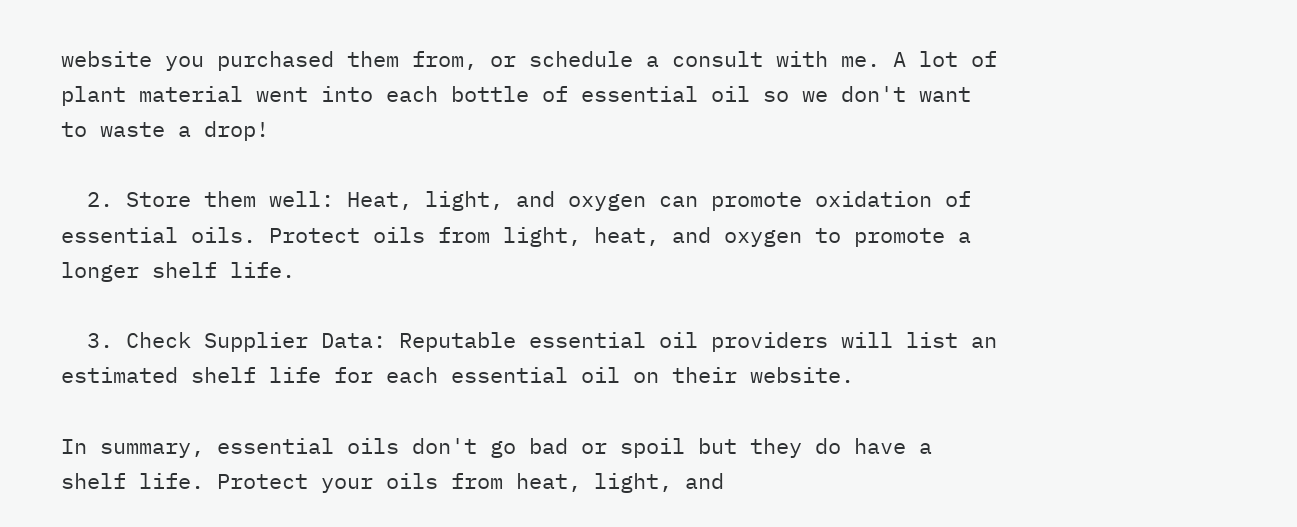website you purchased them from, or schedule a consult with me. A lot of plant material went into each bottle of essential oil so we don't want to waste a drop!

  2. Store them well: Heat, light, and oxygen can promote oxidation of essential oils. Protect oils from light, heat, and oxygen to promote a longer shelf life.

  3. Check Supplier Data: Reputable essential oil providers will list an estimated shelf life for each essential oil on their website.

In summary, essential oils don't go bad or spoil but they do have a shelf life. Protect your oils from heat, light, and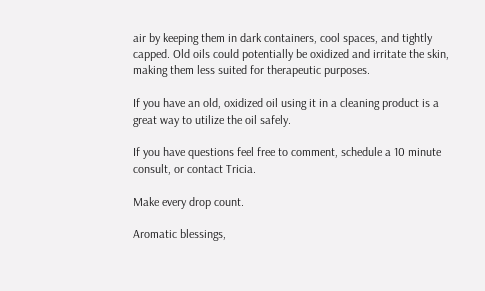air by keeping them in dark containers, cool spaces, and tightly capped. Old oils could potentially be oxidized and irritate the skin, making them less suited for therapeutic purposes.

If you have an old, oxidized oil using it in a cleaning product is a great way to utilize the oil safely.

If you have questions feel free to comment, schedule a 10 minute consult, or contact Tricia.

Make every drop count.

Aromatic blessings,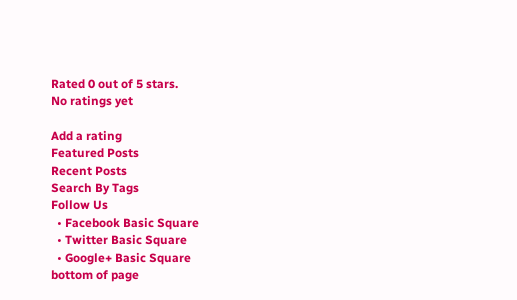Rated 0 out of 5 stars.
No ratings yet

Add a rating
Featured Posts
Recent Posts
Search By Tags
Follow Us
  • Facebook Basic Square
  • Twitter Basic Square
  • Google+ Basic Square
bottom of page